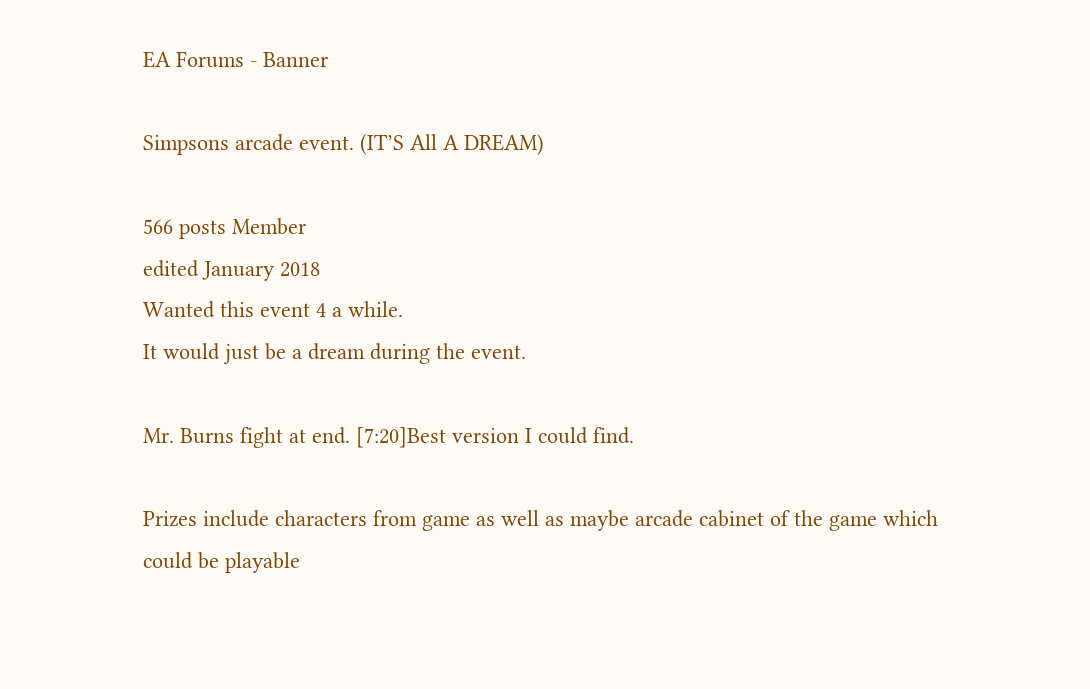EA Forums - Banner

Simpsons arcade event. (IT’S All A DREAM)

566 posts Member
edited January 2018
Wanted this event 4 a while.
It would just be a dream during the event.

Mr. Burns fight at end. [7:20]Best version I could find.

Prizes include characters from game as well as maybe arcade cabinet of the game which could be playable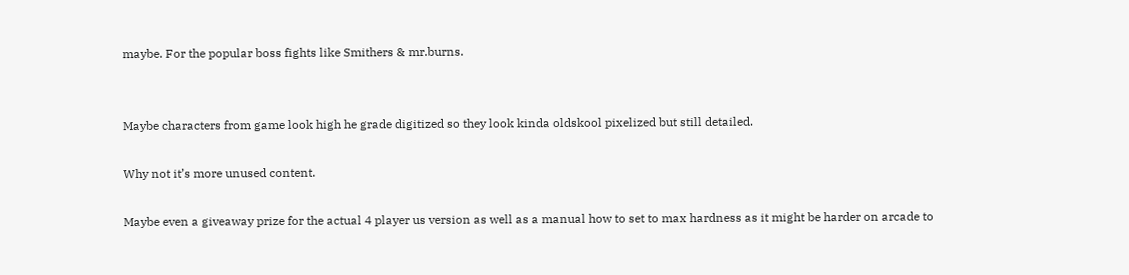maybe. For the popular boss fights like Smithers & mr.burns.


Maybe characters from game look high he grade digitized so they look kinda oldskool pixelized but still detailed.

Why not it’s more unused content.

Maybe even a giveaway prize for the actual 4 player us version as well as a manual how to set to max hardness as it might be harder on arcade to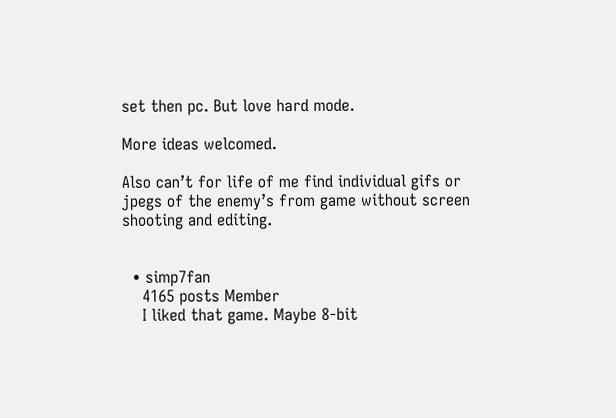set then pc. But love hard mode.

More ideas welcomed.

Also can’t for life of me find individual gifs or jpegs of the enemy’s from game without screen shooting and editing.


  • simp7fan
    4165 posts Member
    I liked that game. Maybe 8-bit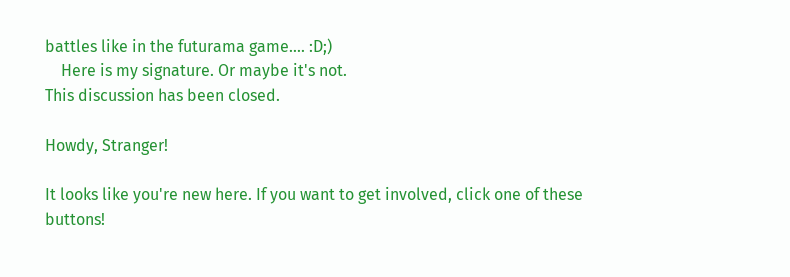battles like in the futurama game.... :D;)
    Here is my signature. Or maybe it's not.
This discussion has been closed.

Howdy, Stranger!

It looks like you're new here. If you want to get involved, click one of these buttons!